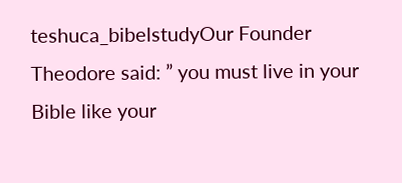teshuca_bibelstudyOur Founder Theodore said: ” you must live in your Bible like your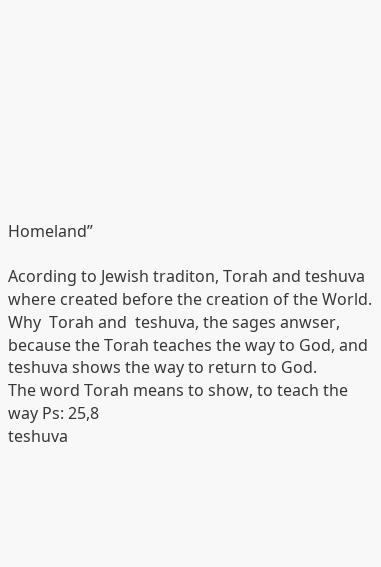Homeland”

Acording to Jewish traditon, Torah and teshuva where created before the creation of the World.  Why  Torah and  teshuva, the sages anwser, because the Torah teaches the way to God, and teshuva shows the way to return to God.
The word Torah means to show, to teach the way Ps: 25,8
teshuva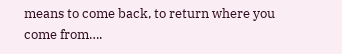means to come back, to return where you come from….